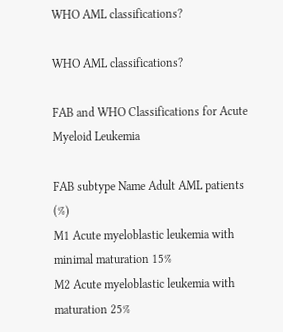WHO AML classifications?

WHO AML classifications?

FAB and WHO Classifications for Acute Myeloid Leukemia

FAB subtype Name Adult AML patients (%)
M1 Acute myeloblastic leukemia with minimal maturation 15%
M2 Acute myeloblastic leukemia with maturation 25%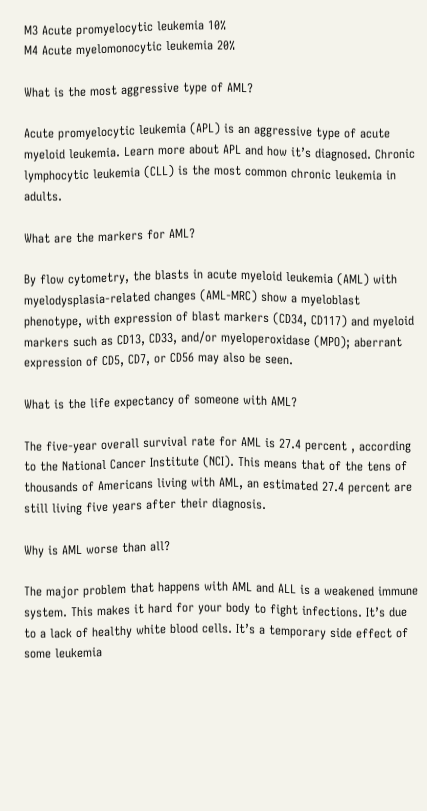M3 Acute promyelocytic leukemia 10%
M4 Acute myelomonocytic leukemia 20%

What is the most aggressive type of AML?

Acute promyelocytic leukemia (APL) is an aggressive type of acute myeloid leukemia. Learn more about APL and how it’s diagnosed. Chronic lymphocytic leukemia (CLL) is the most common chronic leukemia in adults.

What are the markers for AML?

By flow cytometry, the blasts in acute myeloid leukemia (AML) with myelodysplasia-related changes (AML-MRC) show a myeloblast phenotype, with expression of blast markers (CD34, CD117) and myeloid markers such as CD13, CD33, and/or myeloperoxidase (MPO); aberrant expression of CD5, CD7, or CD56 may also be seen.

What is the life expectancy of someone with AML?

The five-year overall survival rate for AML is 27.4 percent , according to the National Cancer Institute (NCI). This means that of the tens of thousands of Americans living with AML, an estimated 27.4 percent are still living five years after their diagnosis.

Why is AML worse than all?

The major problem that happens with AML and ALL is a weakened immune system. This makes it hard for your body to fight infections. It’s due to a lack of healthy white blood cells. It’s a temporary side effect of some leukemia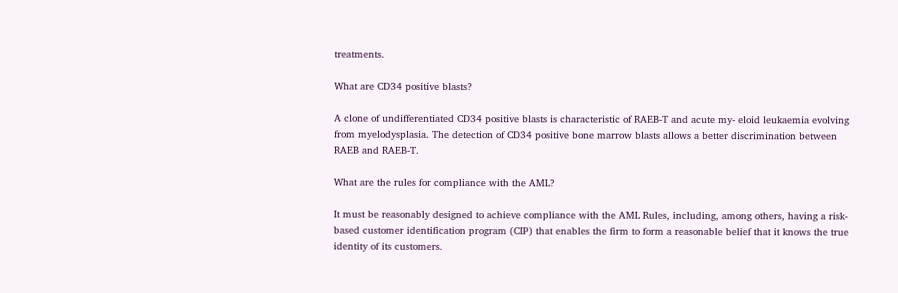treatments.

What are CD34 positive blasts?

A clone of undifferentiated CD34 positive blasts is characteristic of RAEB-T and acute my- eloid leukaemia evolving from myelodysplasia. The detection of CD34 positive bone marrow blasts allows a better discrimination between RAEB and RAEB-T.

What are the rules for compliance with the AML?

It must be reasonably designed to achieve compliance with the AML Rules, including, among others, having a risk-based customer identification program (CIP) that enables the firm to form a reasonable belief that it knows the true identity of its customers.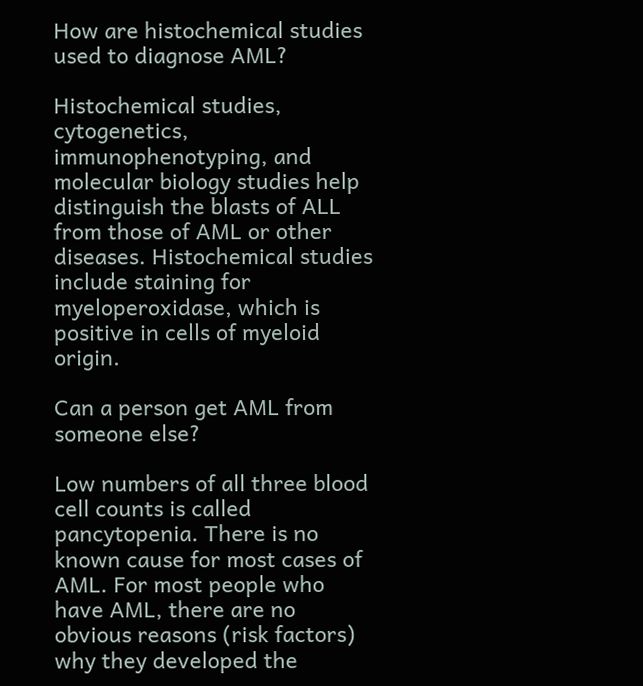How are histochemical studies used to diagnose AML?

Histochemical studies, cytogenetics, immunophenotyping, and molecular biology studies help distinguish the blasts of ALL from those of AML or other diseases. Histochemical studies include staining for myeloperoxidase, which is positive in cells of myeloid origin.

Can a person get AML from someone else?

Low numbers of all three blood cell counts is called pancytopenia. There is no known cause for most cases of AML. For most people who have AML, there are no obvious reasons (risk factors) why they developed the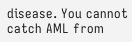disease. You cannot catch AML from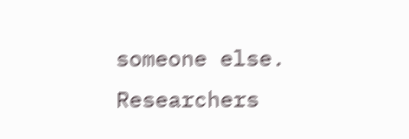someone else. Researchers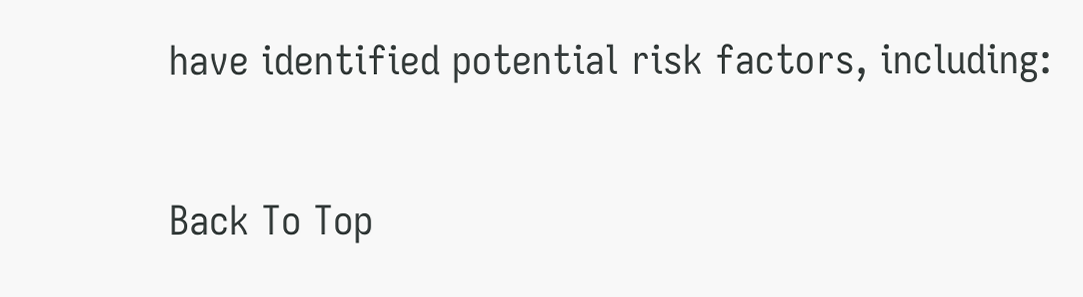have identified potential risk factors, including:

Back To Top